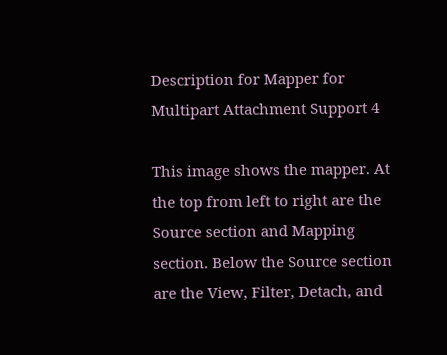Description for Mapper for Multipart Attachment Support 4

This image shows the mapper. At the top from left to right are the Source section and Mapping section. Below the Source section are the View, Filter, Detach, and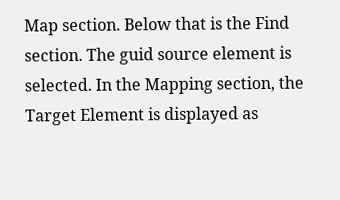Map section. Below that is the Find section. The guid source element is selected. In the Mapping section, the Target Element is displayed as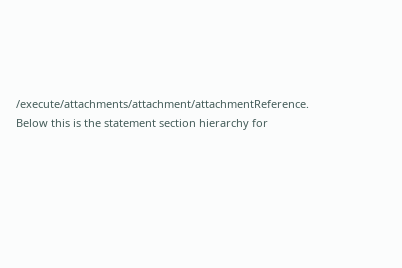/execute/attachments/attachment/attachmentReference. Below this is the statement section hierarchy for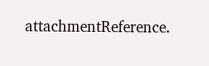attachmentReference.